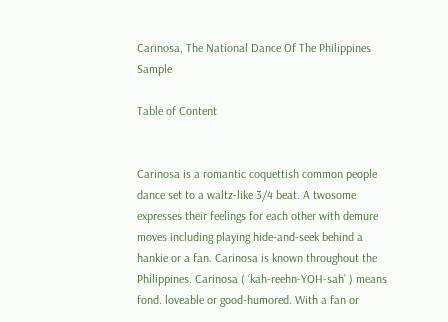Carinosa, The National Dance Of The Philippines Sample

Table of Content


Carinosa is a romantic coquettish common people dance set to a waltz-like 3/4 beat. A twosome expresses their feelings for each other with demure moves including playing hide-and-seek behind a hankie or a fan. Carinosa is known throughout the Philippines. Carinosa ( ‘kah-reehn-YOH-sah’ ) means fond. loveable or good-humored. With a fan or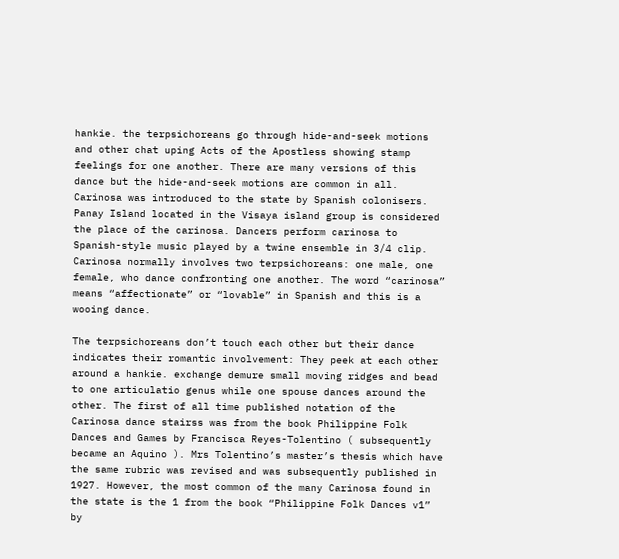hankie. the terpsichoreans go through hide-and-seek motions and other chat uping Acts of the Apostless showing stamp feelings for one another. There are many versions of this dance but the hide-and-seek motions are common in all. Carinosa was introduced to the state by Spanish colonisers. Panay Island located in the Visaya island group is considered the place of the carinosa. Dancers perform carinosa to Spanish-style music played by a twine ensemble in 3/4 clip. Carinosa normally involves two terpsichoreans: one male, one female, who dance confronting one another. The word “carinosa” means “affectionate” or “lovable” in Spanish and this is a wooing dance.

The terpsichoreans don’t touch each other but their dance indicates their romantic involvement: They peek at each other around a hankie. exchange demure small moving ridges and bead to one articulatio genus while one spouse dances around the other. The first of all time published notation of the Carinosa dance stairss was from the book Philippine Folk Dances and Games by Francisca Reyes-Tolentino ( subsequently became an Aquino ). Mrs Tolentino’s master’s thesis which have the same rubric was revised and was subsequently published in 1927. However, the most common of the many Carinosa found in the state is the 1 from the book “Philippine Folk Dances v1” by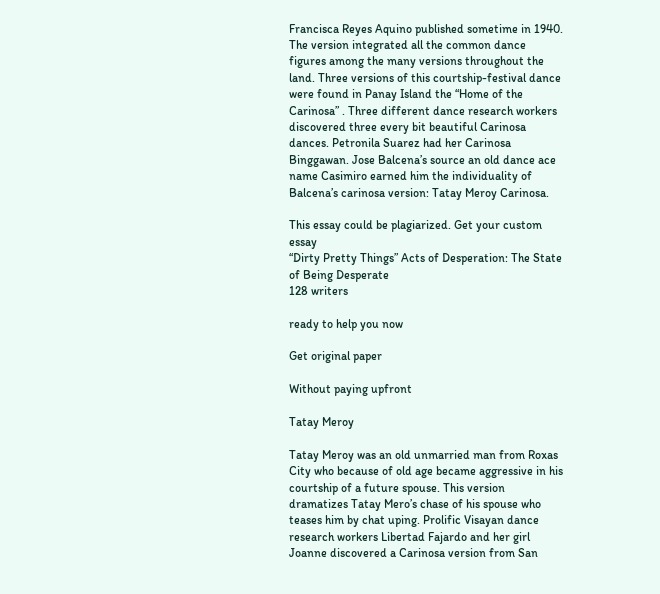Francisca Reyes Aquino published sometime in 1940. The version integrated all the common dance figures among the many versions throughout the land. Three versions of this courtship-festival dance were found in Panay Island the “Home of the Carinosa” . Three different dance research workers discovered three every bit beautiful Carinosa dances. Petronila Suarez had her Carinosa Binggawan. Jose Balcena’s source an old dance ace name Casimiro earned him the individuality of Balcena’s carinosa version: Tatay Meroy Carinosa.

This essay could be plagiarized. Get your custom essay
“Dirty Pretty Things” Acts of Desperation: The State of Being Desperate
128 writers

ready to help you now

Get original paper

Without paying upfront

Tatay Meroy

Tatay Meroy was an old unmarried man from Roxas City who because of old age became aggressive in his courtship of a future spouse. This version dramatizes Tatay Mero’s chase of his spouse who teases him by chat uping. Prolific Visayan dance research workers Libertad Fajardo and her girl Joanne discovered a Carinosa version from San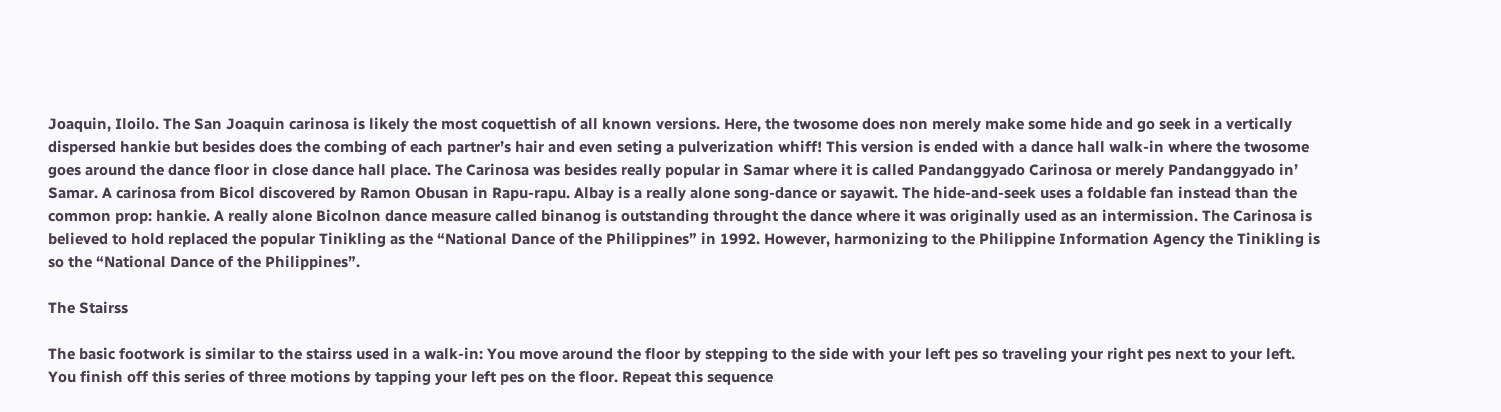Joaquin, Iloilo. The San Joaquin carinosa is likely the most coquettish of all known versions. Here, the twosome does non merely make some hide and go seek in a vertically dispersed hankie but besides does the combing of each partner’s hair and even seting a pulverization whiff! This version is ended with a dance hall walk-in where the twosome goes around the dance floor in close dance hall place. The Carinosa was besides really popular in Samar where it is called Pandanggyado Carinosa or merely Pandanggyado in’ Samar. A carinosa from Bicol discovered by Ramon Obusan in Rapu-rapu. Albay is a really alone song-dance or sayawit. The hide-and-seek uses a foldable fan instead than the common prop: hankie. A really alone Bicolnon dance measure called binanog is outstanding throught the dance where it was originally used as an intermission. The Carinosa is believed to hold replaced the popular Tinikling as the “National Dance of the Philippines” in 1992. However, harmonizing to the Philippine Information Agency the Tinikling is so the “National Dance of the Philippines”.

The Stairss

The basic footwork is similar to the stairss used in a walk-in: You move around the floor by stepping to the side with your left pes so traveling your right pes next to your left. You finish off this series of three motions by tapping your left pes on the floor. Repeat this sequence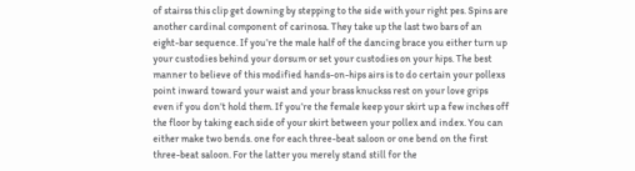of stairss this clip get downing by stepping to the side with your right pes. Spins are another cardinal component of carinosa. They take up the last two bars of an eight-bar sequence. If you’re the male half of the dancing brace you either turn up your custodies behind your dorsum or set your custodies on your hips. The best manner to believe of this modified hands-on-hips airs is to do certain your pollexs point inward toward your waist and your brass knuckss rest on your love grips even if you don’t hold them. If you’re the female keep your skirt up a few inches off the floor by taking each side of your skirt between your pollex and index. You can either make two bends. one for each three-beat saloon or one bend on the first three-beat saloon. For the latter you merely stand still for the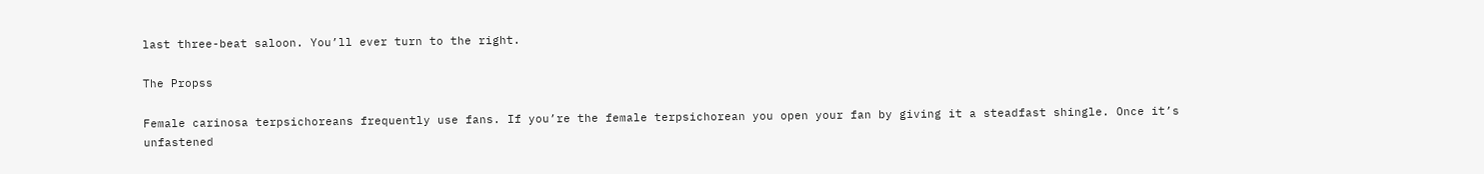last three-beat saloon. You’ll ever turn to the right.

The Propss

Female carinosa terpsichoreans frequently use fans. If you’re the female terpsichorean you open your fan by giving it a steadfast shingle. Once it’s unfastened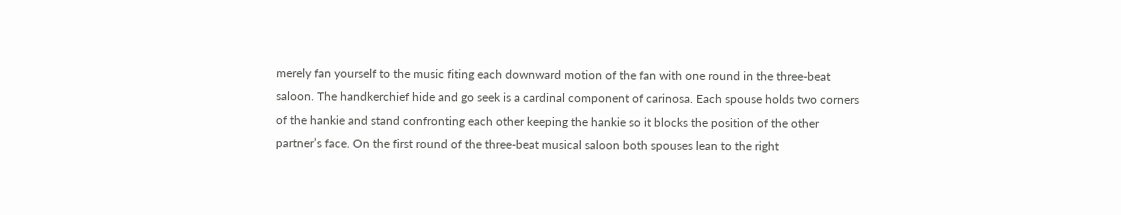merely fan yourself to the music fiting each downward motion of the fan with one round in the three-beat saloon. The handkerchief hide and go seek is a cardinal component of carinosa. Each spouse holds two corners of the hankie and stand confronting each other keeping the hankie so it blocks the position of the other partner’s face. On the first round of the three-beat musical saloon both spouses lean to the right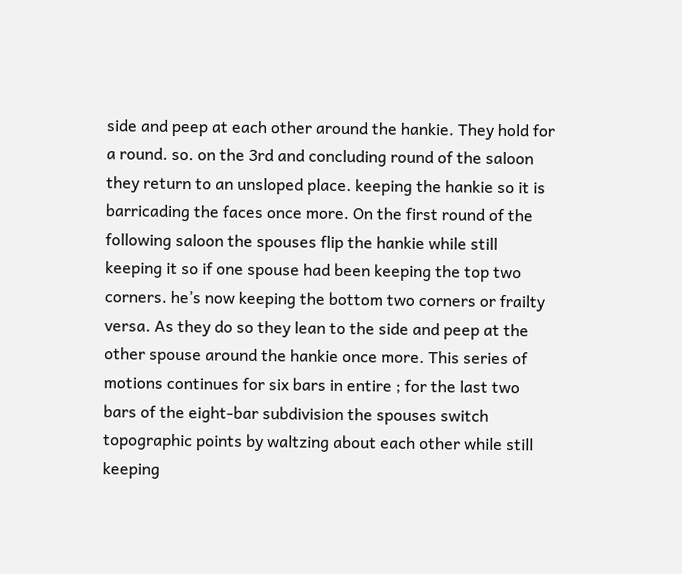side and peep at each other around the hankie. They hold for a round. so. on the 3rd and concluding round of the saloon they return to an unsloped place. keeping the hankie so it is barricading the faces once more. On the first round of the following saloon the spouses flip the hankie while still keeping it so if one spouse had been keeping the top two corners. he’s now keeping the bottom two corners or frailty versa. As they do so they lean to the side and peep at the other spouse around the hankie once more. This series of motions continues for six bars in entire ; for the last two bars of the eight-bar subdivision the spouses switch topographic points by waltzing about each other while still keeping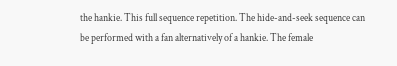the hankie. This full sequence repetition. The hide-and-seek sequence can be performed with a fan alternatively of a hankie. The female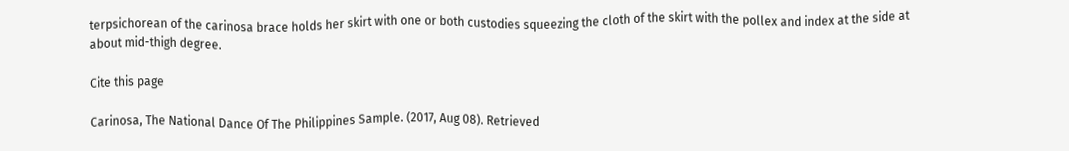terpsichorean of the carinosa brace holds her skirt with one or both custodies squeezing the cloth of the skirt with the pollex and index at the side at about mid-thigh degree.

Cite this page

Carinosa, The National Dance Of The Philippines Sample. (2017, Aug 08). Retrieved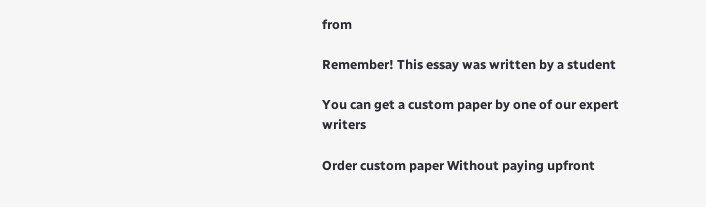from

Remember! This essay was written by a student

You can get a custom paper by one of our expert writers

Order custom paper Without paying upfront